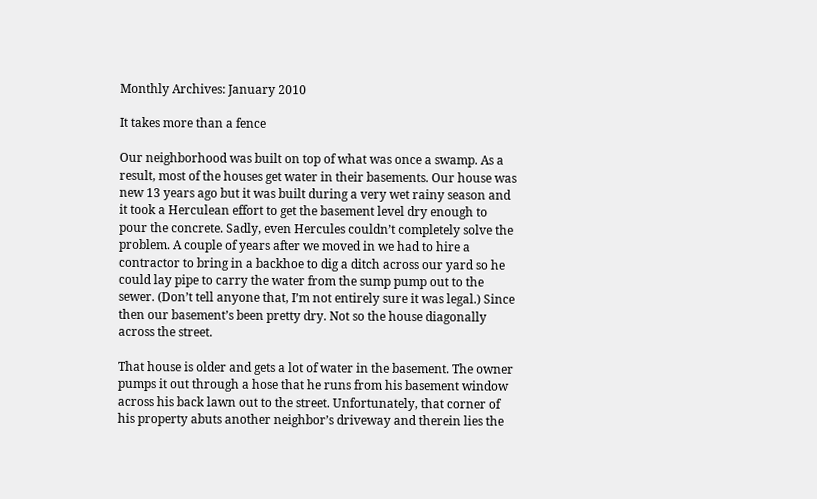Monthly Archives: January 2010

It takes more than a fence

Our neighborhood was built on top of what was once a swamp. As a result, most of the houses get water in their basements. Our house was new 13 years ago but it was built during a very wet rainy season and it took a Herculean effort to get the basement level dry enough to pour the concrete. Sadly, even Hercules couldn’t completely solve the problem. A couple of years after we moved in we had to hire a contractor to bring in a backhoe to dig a ditch across our yard so he could lay pipe to carry the water from the sump pump out to the sewer. (Don’t tell anyone that, I’m not entirely sure it was legal.) Since then our basement’s been pretty dry. Not so the house diagonally across the street.

That house is older and gets a lot of water in the basement. The owner pumps it out through a hose that he runs from his basement window across his back lawn out to the street. Unfortunately, that corner of his property abuts another neighbor’s driveway and therein lies the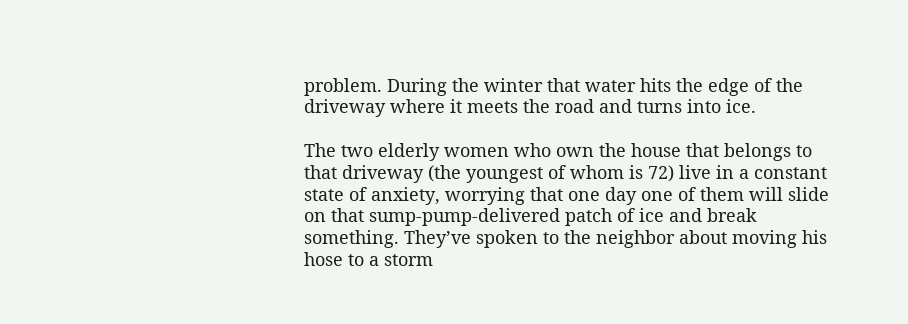problem. During the winter that water hits the edge of the driveway where it meets the road and turns into ice.

The two elderly women who own the house that belongs to that driveway (the youngest of whom is 72) live in a constant state of anxiety, worrying that one day one of them will slide on that sump-pump-delivered patch of ice and break something. They’ve spoken to the neighbor about moving his hose to a storm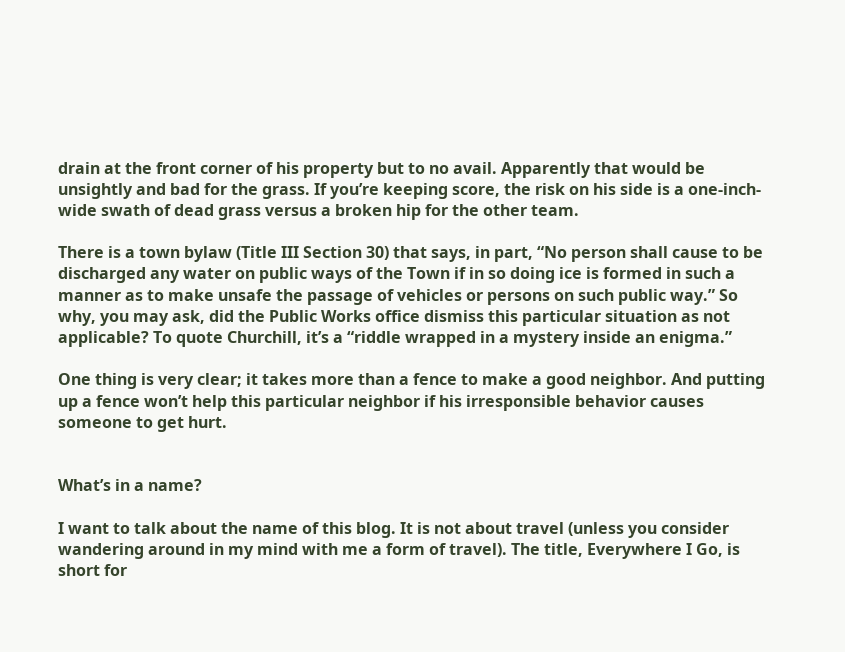drain at the front corner of his property but to no avail. Apparently that would be unsightly and bad for the grass. If you’re keeping score, the risk on his side is a one-inch-wide swath of dead grass versus a broken hip for the other team.

There is a town bylaw (Title III Section 30) that says, in part, “No person shall cause to be discharged any water on public ways of the Town if in so doing ice is formed in such a manner as to make unsafe the passage of vehicles or persons on such public way.” So why, you may ask, did the Public Works office dismiss this particular situation as not applicable? To quote Churchill, it’s a “riddle wrapped in a mystery inside an enigma.”

One thing is very clear; it takes more than a fence to make a good neighbor. And putting up a fence won’t help this particular neighbor if his irresponsible behavior causes someone to get hurt.


What’s in a name?

I want to talk about the name of this blog. It is not about travel (unless you consider wandering around in my mind with me a form of travel). The title, Everywhere I Go, is short for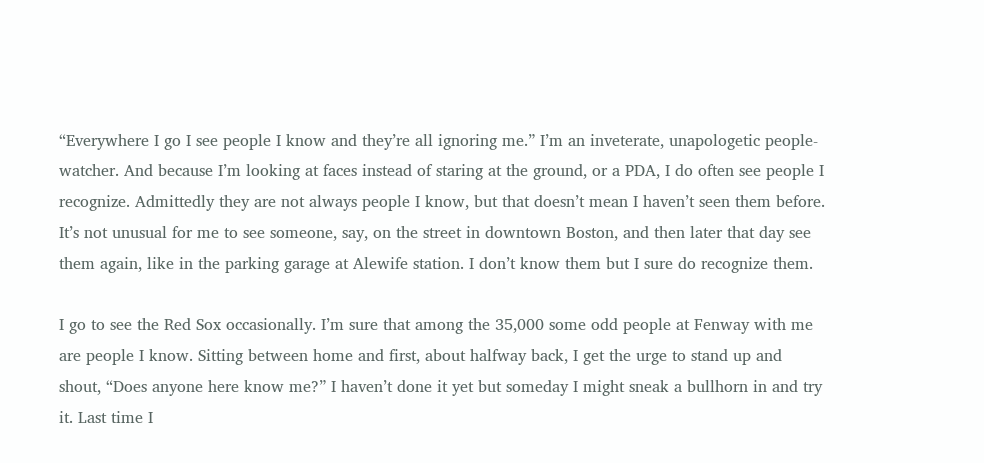“Everywhere I go I see people I know and they’re all ignoring me.” I’m an inveterate, unapologetic people-watcher. And because I’m looking at faces instead of staring at the ground, or a PDA, I do often see people I recognize. Admittedly they are not always people I know, but that doesn’t mean I haven’t seen them before. It’s not unusual for me to see someone, say, on the street in downtown Boston, and then later that day see them again, like in the parking garage at Alewife station. I don’t know them but I sure do recognize them.

I go to see the Red Sox occasionally. I’m sure that among the 35,000 some odd people at Fenway with me are people I know. Sitting between home and first, about halfway back, I get the urge to stand up and shout, “Does anyone here know me?” I haven’t done it yet but someday I might sneak a bullhorn in and try it. Last time I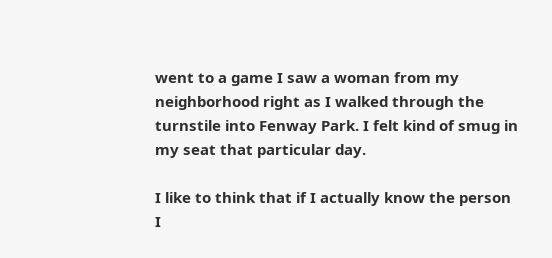went to a game I saw a woman from my neighborhood right as I walked through the turnstile into Fenway Park. I felt kind of smug in my seat that particular day.

I like to think that if I actually know the person I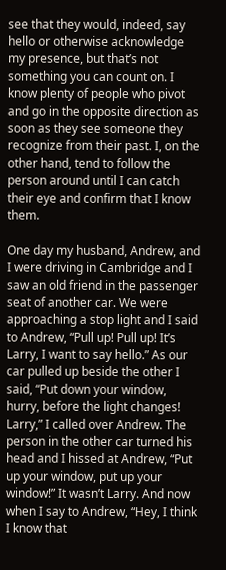see that they would, indeed, say hello or otherwise acknowledge my presence, but that’s not something you can count on. I know plenty of people who pivot and go in the opposite direction as soon as they see someone they recognize from their past. I, on the other hand, tend to follow the person around until I can catch their eye and confirm that I know them.

One day my husband, Andrew, and I were driving in Cambridge and I saw an old friend in the passenger seat of another car. We were approaching a stop light and I said to Andrew, “Pull up! Pull up! It’s Larry, I want to say hello.” As our car pulled up beside the other I said, “Put down your window, hurry, before the light changes! Larry,” I called over Andrew. The person in the other car turned his head and I hissed at Andrew, “Put up your window, put up your window!” It wasn’t Larry. And now when I say to Andrew, “Hey, I think I know that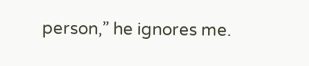person,” he ignores me.